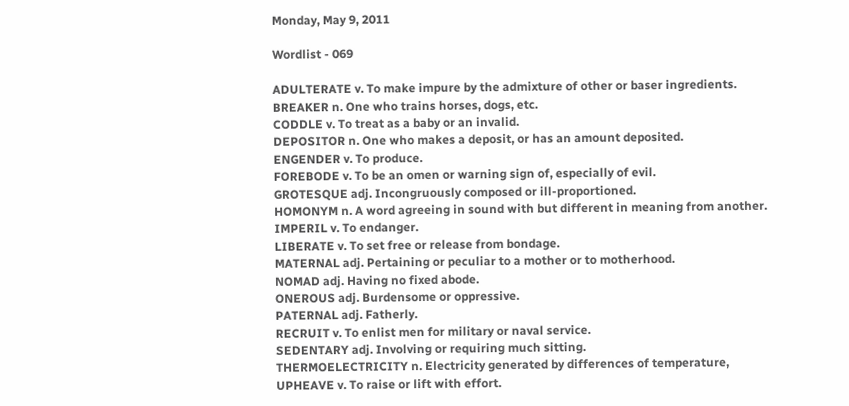Monday, May 9, 2011

Wordlist - 069

ADULTERATE v. To make impure by the admixture of other or baser ingredients.
BREAKER n. One who trains horses, dogs, etc.
CODDLE v. To treat as a baby or an invalid.
DEPOSITOR n. One who makes a deposit, or has an amount deposited.
ENGENDER v. To produce.
FOREBODE v. To be an omen or warning sign of, especially of evil.
GROTESQUE adj. Incongruously composed or ill-proportioned.
HOMONYM n. A word agreeing in sound with but different in meaning from another.
IMPERIL v. To endanger.
LIBERATE v. To set free or release from bondage.
MATERNAL adj. Pertaining or peculiar to a mother or to motherhood.
NOMAD adj. Having no fixed abode.
ONEROUS adj. Burdensome or oppressive.
PATERNAL adj. Fatherly.
RECRUIT v. To enlist men for military or naval service.
SEDENTARY adj. Involving or requiring much sitting.
THERMOELECTRICITY n. Electricity generated by differences of temperature,
UPHEAVE v. To raise or lift with effort.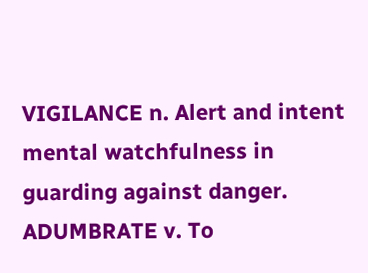VIGILANCE n. Alert and intent mental watchfulness in guarding against danger.
ADUMBRATE v. To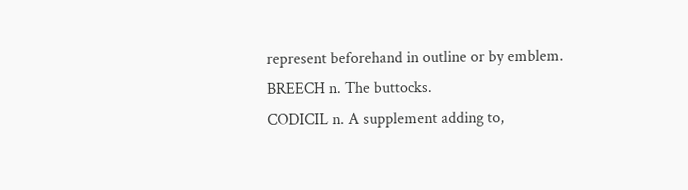represent beforehand in outline or by emblem.
BREECH n. The buttocks.
CODICIL n. A supplement adding to,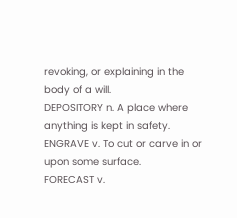revoking, or explaining in the body of a will.
DEPOSITORY n. A place where anything is kept in safety.
ENGRAVE v. To cut or carve in or upon some surface.
FORECAST v.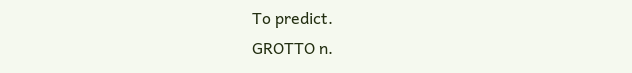To predict.
GROTTO n.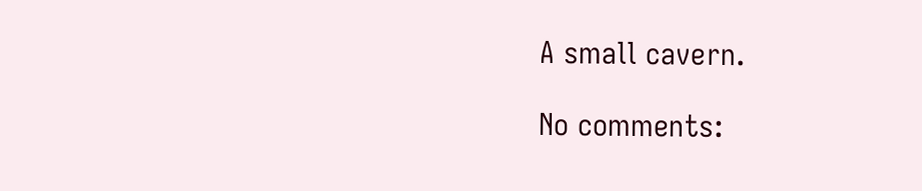A small cavern.

No comments: